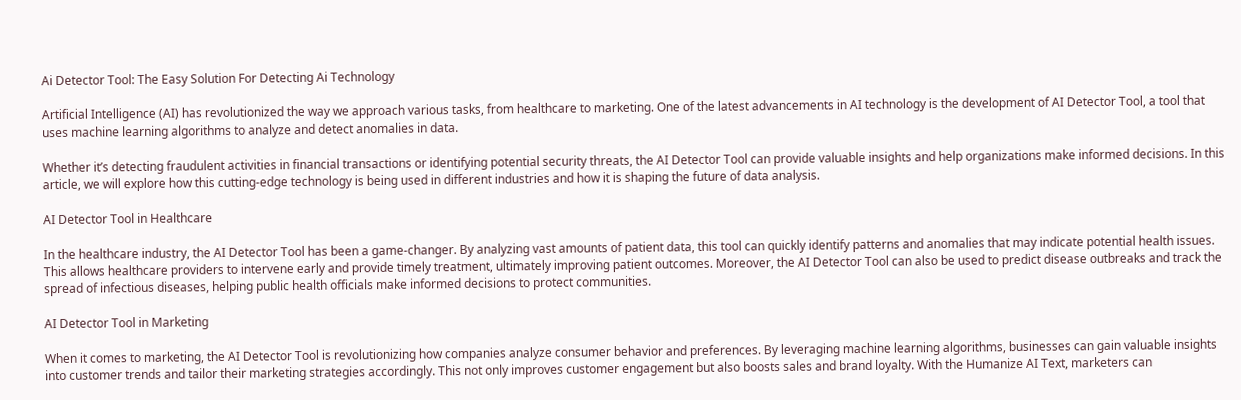Ai Detector Tool: The Easy Solution For Detecting Ai Technology

Artificial Intelligence (AI) has revolutionized the way we approach various tasks, from healthcare to marketing. One of the latest advancements in AI technology is the development of AI Detector Tool, a tool that uses machine learning algorithms to analyze and detect anomalies in data.

Whether it’s detecting fraudulent activities in financial transactions or identifying potential security threats, the AI Detector Tool can provide valuable insights and help organizations make informed decisions. In this article, we will explore how this cutting-edge technology is being used in different industries and how it is shaping the future of data analysis.

AI Detector Tool in Healthcare

In the healthcare industry, the AI Detector Tool has been a game-changer. By analyzing vast amounts of patient data, this tool can quickly identify patterns and anomalies that may indicate potential health issues. This allows healthcare providers to intervene early and provide timely treatment, ultimately improving patient outcomes. Moreover, the AI Detector Tool can also be used to predict disease outbreaks and track the spread of infectious diseases, helping public health officials make informed decisions to protect communities.

AI Detector Tool in Marketing

When it comes to marketing, the AI Detector Tool is revolutionizing how companies analyze consumer behavior and preferences. By leveraging machine learning algorithms, businesses can gain valuable insights into customer trends and tailor their marketing strategies accordingly. This not only improves customer engagement but also boosts sales and brand loyalty. With the Humanize AI Text, marketers can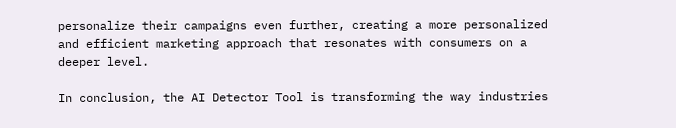personalize their campaigns even further, creating a more personalized and efficient marketing approach that resonates with consumers on a deeper level.

In conclusion, the AI Detector Tool is transforming the way industries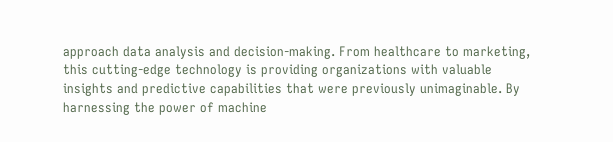approach data analysis and decision-making. From healthcare to marketing, this cutting-edge technology is providing organizations with valuable insights and predictive capabilities that were previously unimaginable. By harnessing the power of machine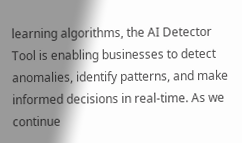learning algorithms, the AI Detector Tool is enabling businesses to detect anomalies, identify patterns, and make informed decisions in real-time. As we continue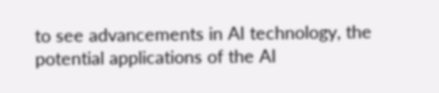to see advancements in AI technology, the potential applications of the AI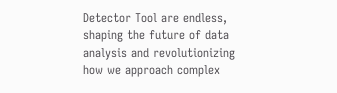Detector Tool are endless, shaping the future of data analysis and revolutionizing how we approach complex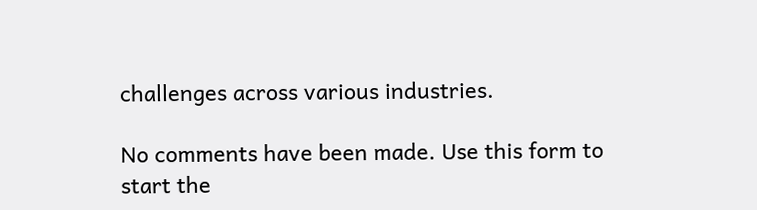challenges across various industries.

No comments have been made. Use this form to start the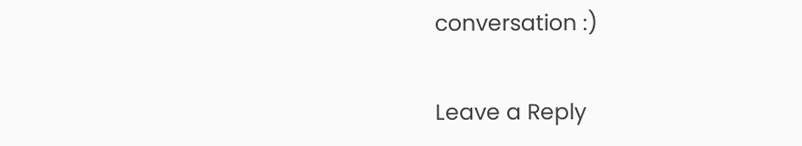conversation :)

Leave a Reply